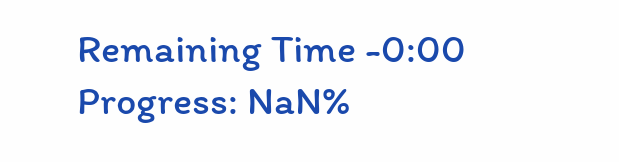Remaining Time -0:00
Progress: NaN%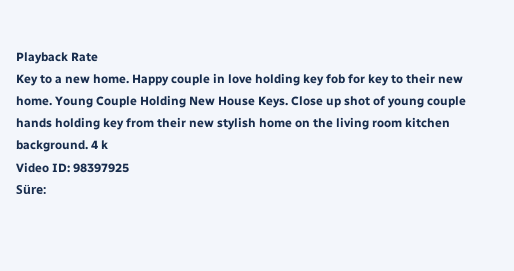Playback Rate
Key to a new home. Happy couple in love holding key fob for key to their new home. Young Couple Holding New House Keys. Close up shot of young couple hands holding key from their new stylish home on the living room kitchen background. 4 k
Video ID: 98397925
Süre: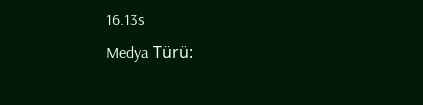16.13s
Medya Türü: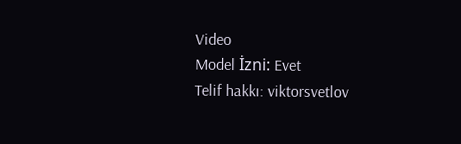Video
Model İzni: Evet
Telif hakkı: viktorsvetlov